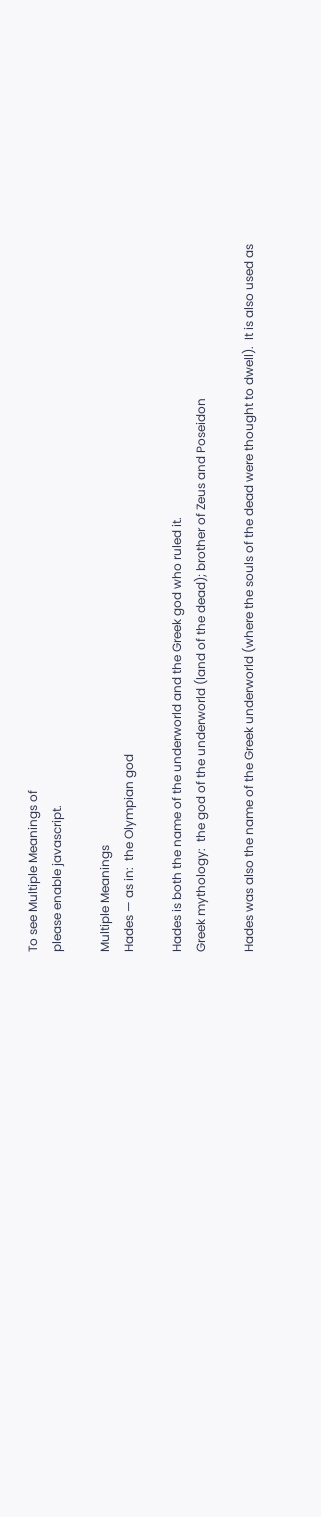To see Multiple Meanings of
please enable javascript.

Multiple Meanings
Hades — as in:  the Olympian god

Hades is both the name of the underworld and the Greek god who ruled it.
Greek mythology:  the god of the underworld (land of the dead); brother of Zeus and Poseidon

Hades was also the name of the Greek underworld (where the souls of the dead were thought to dwell).  It is also used as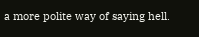a more polite way of saying hell.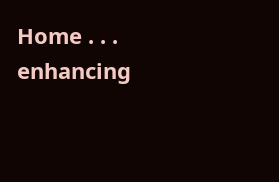Home . . . enhancing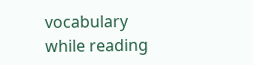vocabulary while reading